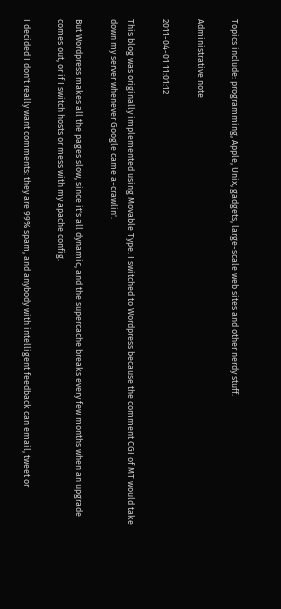Topics include: programming, Apple, Unix, gadgets, large-scale web sites and other nerdy stuff.

Administrative note

2011-04-01 11:01:12

This blog was originally implemented using Movable Type. I switched to Wordpress because the comment CGI of MT would take down my server whenever Google came a-crawlin'.

But Wordpress makes all the pages slow, since it's all dynamic, and the supercache breaks every few months when an upgrade comes out, or if I switch hosts or mess with my apache config.

I decided I don't really want comments: they are 99% spam, and anybody with intelligent feedback can email, tweet or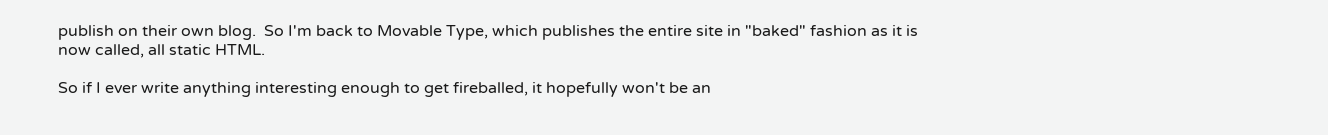publish on their own blog.  So I'm back to Movable Type, which publishes the entire site in "baked" fashion as it is now called, all static HTML.

So if I ever write anything interesting enough to get fireballed, it hopefully won't be an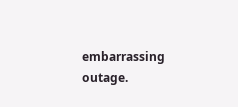embarrassing outage.